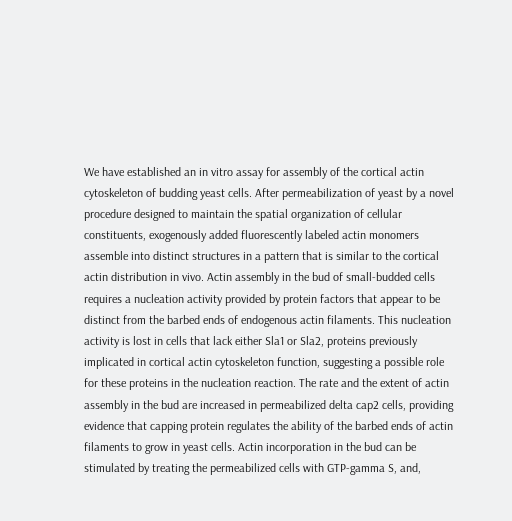We have established an in vitro assay for assembly of the cortical actin cytoskeleton of budding yeast cells. After permeabilization of yeast by a novel procedure designed to maintain the spatial organization of cellular constituents, exogenously added fluorescently labeled actin monomers assemble into distinct structures in a pattern that is similar to the cortical actin distribution in vivo. Actin assembly in the bud of small-budded cells requires a nucleation activity provided by protein factors that appear to be distinct from the barbed ends of endogenous actin filaments. This nucleation activity is lost in cells that lack either Sla1 or Sla2, proteins previously implicated in cortical actin cytoskeleton function, suggesting a possible role for these proteins in the nucleation reaction. The rate and the extent of actin assembly in the bud are increased in permeabilized delta cap2 cells, providing evidence that capping protein regulates the ability of the barbed ends of actin filaments to grow in yeast cells. Actin incorporation in the bud can be stimulated by treating the permeabilized cells with GTP-gamma S, and,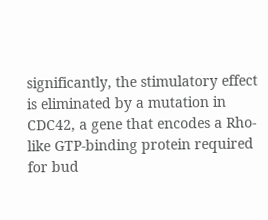significantly, the stimulatory effect is eliminated by a mutation in CDC42, a gene that encodes a Rho-like GTP-binding protein required for bud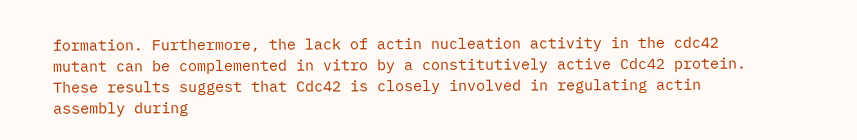formation. Furthermore, the lack of actin nucleation activity in the cdc42 mutant can be complemented in vitro by a constitutively active Cdc42 protein. These results suggest that Cdc42 is closely involved in regulating actin assembly during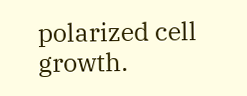polarized cell growth.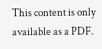This content is only available as a PDF.